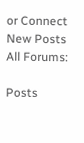or Connect
New Posts  All Forums:

Posts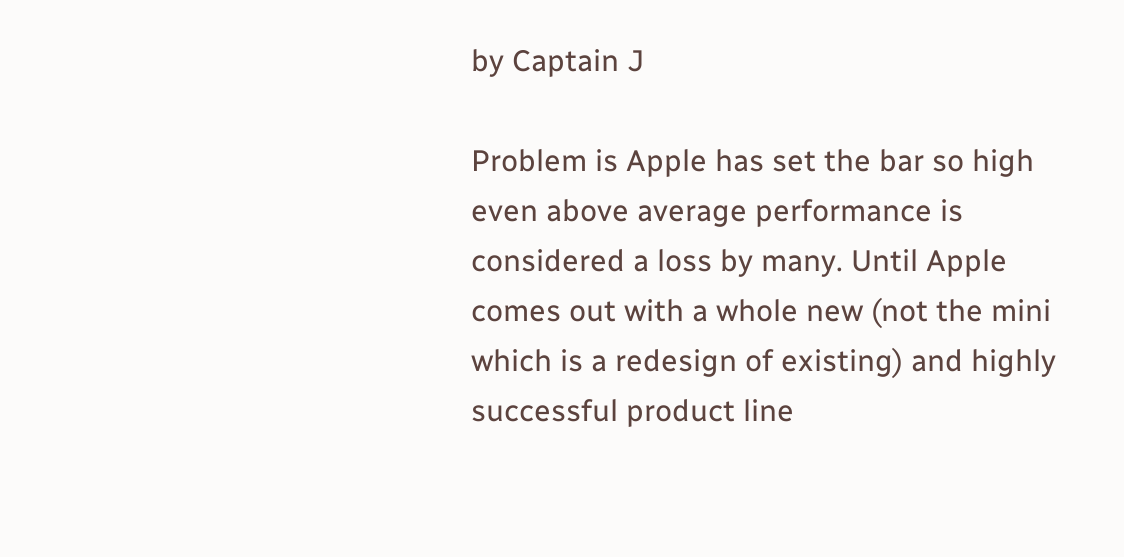by Captain J

Problem is Apple has set the bar so high even above average performance is considered a loss by many. Until Apple comes out with a whole new (not the mini which is a redesign of existing) and highly successful product line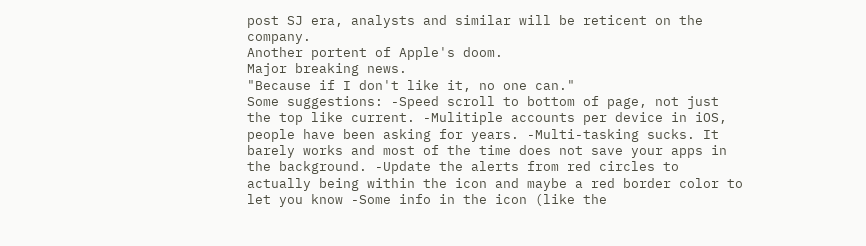post SJ era, analysts and similar will be reticent on the company.
Another portent of Apple's doom.
Major breaking news.
"Because if I don't like it, no one can."
Some suggestions: -Speed scroll to bottom of page, not just the top like current. -Mulitiple accounts per device in iOS, people have been asking for years. -Multi-tasking sucks. It barely works and most of the time does not save your apps in the background. -Update the alerts from red circles to actually being within the icon and maybe a red border color to let you know -Some info in the icon (like the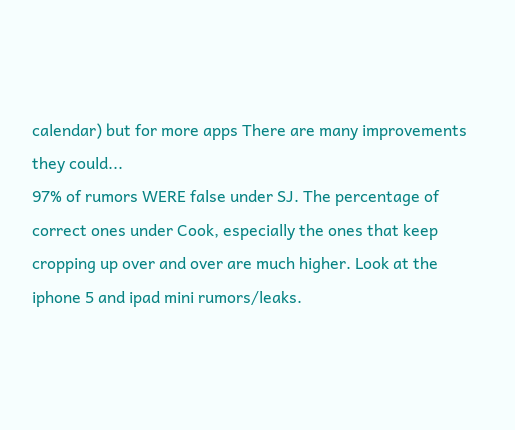calendar) but for more apps There are many improvements they could...
97% of rumors WERE false under SJ. The percentage of correct ones under Cook, especially the ones that keep cropping up over and over are much higher. Look at the iphone 5 and ipad mini rumors/leaks.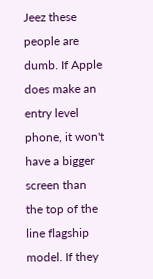Jeez these people are dumb. If Apple does make an entry level phone, it won't have a bigger screen than the top of the line flagship model. If they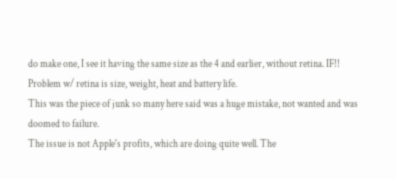do make one, I see it having the same size as the 4 and earlier, without retina. IF!!
Problem w/ retina is size, weight, heat and battery life.
This was the piece of junk so many here said was a huge mistake, not wanted and was doomed to failure.
The issue is not Apple's profits, which are doing quite well. The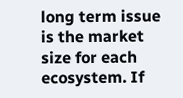long term issue is the market size for each ecosystem. If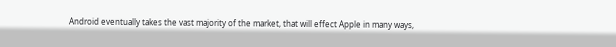Android eventually takes the vast majority of the market, that will effect Apple in many ways,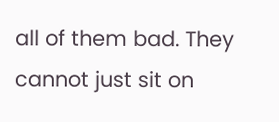all of them bad. They cannot just sit on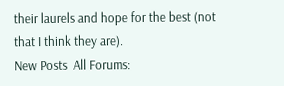their laurels and hope for the best (not that I think they are).
New Posts  All Forums: